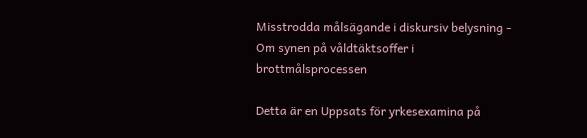Misstrodda målsägande i diskursiv belysning - Om synen på våldtäktsoffer i brottmålsprocessen

Detta är en Uppsats för yrkesexamina på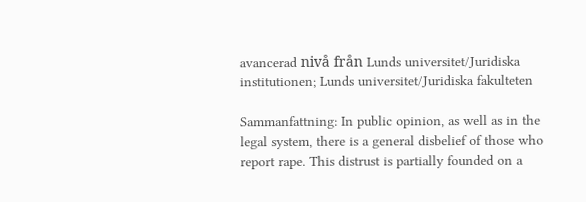avancerad nivå från Lunds universitet/Juridiska institutionen; Lunds universitet/Juridiska fakulteten

Sammanfattning: In public opinion, as well as in the legal system, there is a general disbelief of those who report rape. This distrust is partially founded on a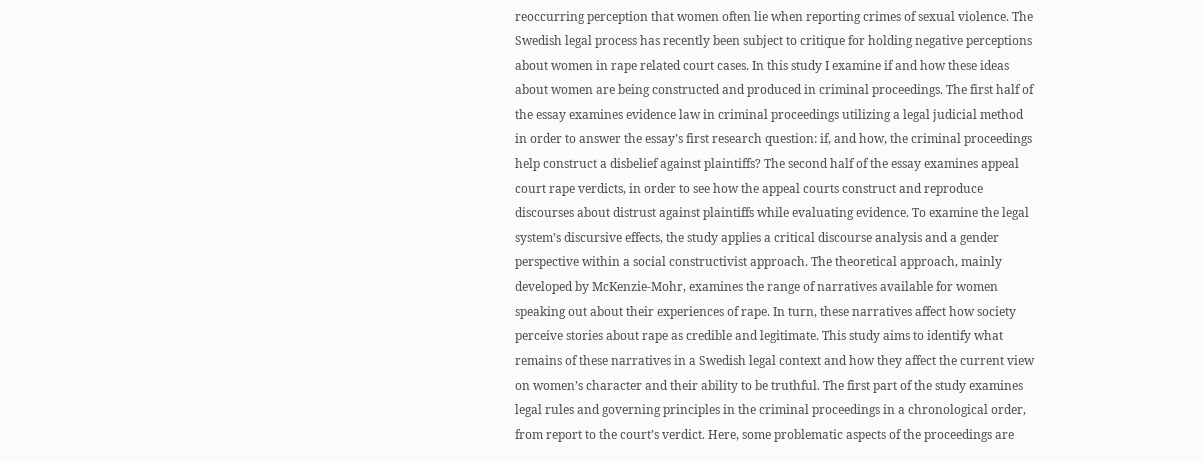reoccurring perception that women often lie when reporting crimes of sexual violence. The Swedish legal process has recently been subject to critique for holding negative perceptions about women in rape related court cases. In this study I examine if and how these ideas about women are being constructed and produced in criminal proceedings. The first half of the essay examines evidence law in criminal proceedings utilizing a legal judicial method in order to answer the essay’s first research question: if, and how, the criminal proceedings help construct a disbelief against plaintiffs? The second half of the essay examines appeal court rape verdicts, in order to see how the appeal courts construct and reproduce discourses about distrust against plaintiffs while evaluating evidence. To examine the legal system’s discursive effects, the study applies a critical discourse analysis and a gender perspective within a social constructivist approach. The theoretical approach, mainly developed by McKenzie-Mohr, examines the range of narratives available for women speaking out about their experiences of rape. In turn, these narratives affect how society perceive stories about rape as credible and legitimate. This study aims to identify what remains of these narratives in a Swedish legal context and how they affect the current view on women’s character and their ability to be truthful. The first part of the study examines legal rules and governing principles in the criminal proceedings in a chronological order, from report to the court’s verdict. Here, some problematic aspects of the proceedings are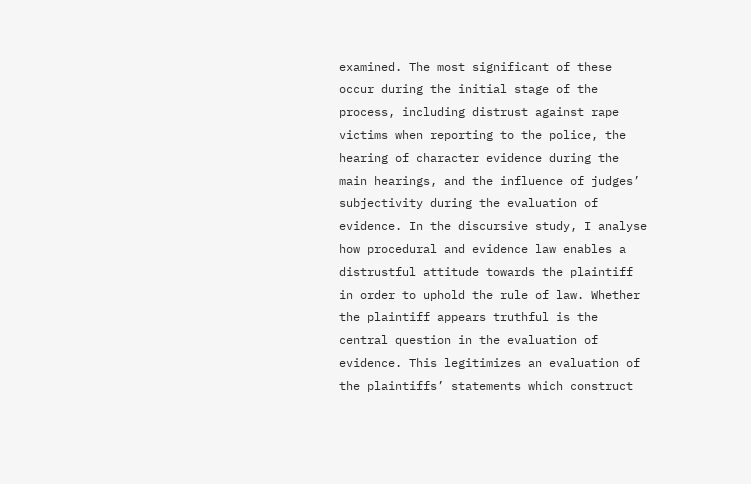examined. The most significant of these occur during the initial stage of the process, including distrust against rape victims when reporting to the police, the hearing of character evidence during the main hearings, and the influence of judges’ subjectivity during the evaluation of evidence. In the discursive study, I analyse how procedural and evidence law enables a distrustful attitude towards the plaintiff in order to uphold the rule of law. Whether the plaintiff appears truthful is the central question in the evaluation of evidence. This legitimizes an evaluation of the plaintiffs’ statements which construct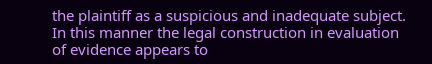the plaintiff as a suspicious and inadequate subject. In this manner the legal construction in evaluation of evidence appears to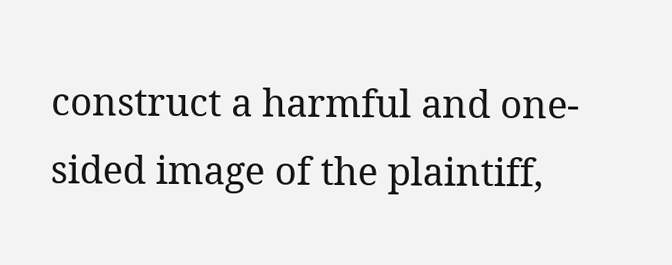construct a harmful and one-sided image of the plaintiff,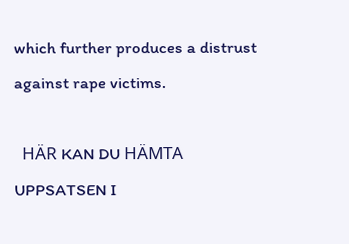which further produces a distrust against rape victims.

  HÄR KAN DU HÄMTA UPPSATSEN I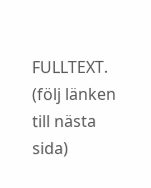FULLTEXT. (följ länken till nästa sida)